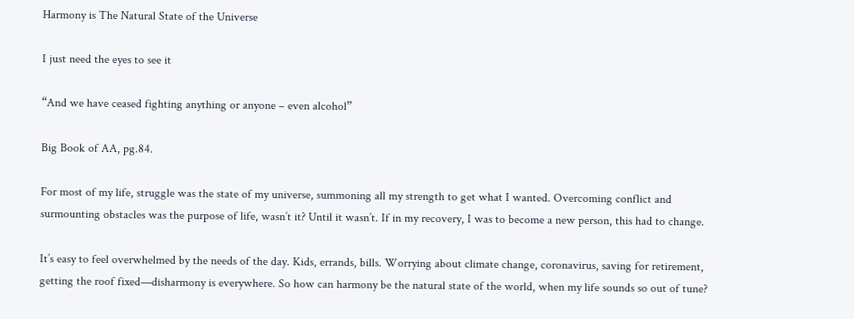Harmony is The Natural State of the Universe

I just need the eyes to see it

“And we have ceased fighting anything or anyone – even alcohol”

Big Book of AA, pg.84.

For most of my life, struggle was the state of my universe, summoning all my strength to get what I wanted. Overcoming conflict and surmounting obstacles was the purpose of life, wasn’t it? Until it wasn’t. If in my recovery, I was to become a new person, this had to change.

It’s easy to feel overwhelmed by the needs of the day. Kids, errands, bills. Worrying about climate change, coronavirus, saving for retirement, getting the roof fixed—disharmony is everywhere. So how can harmony be the natural state of the world, when my life sounds so out of tune?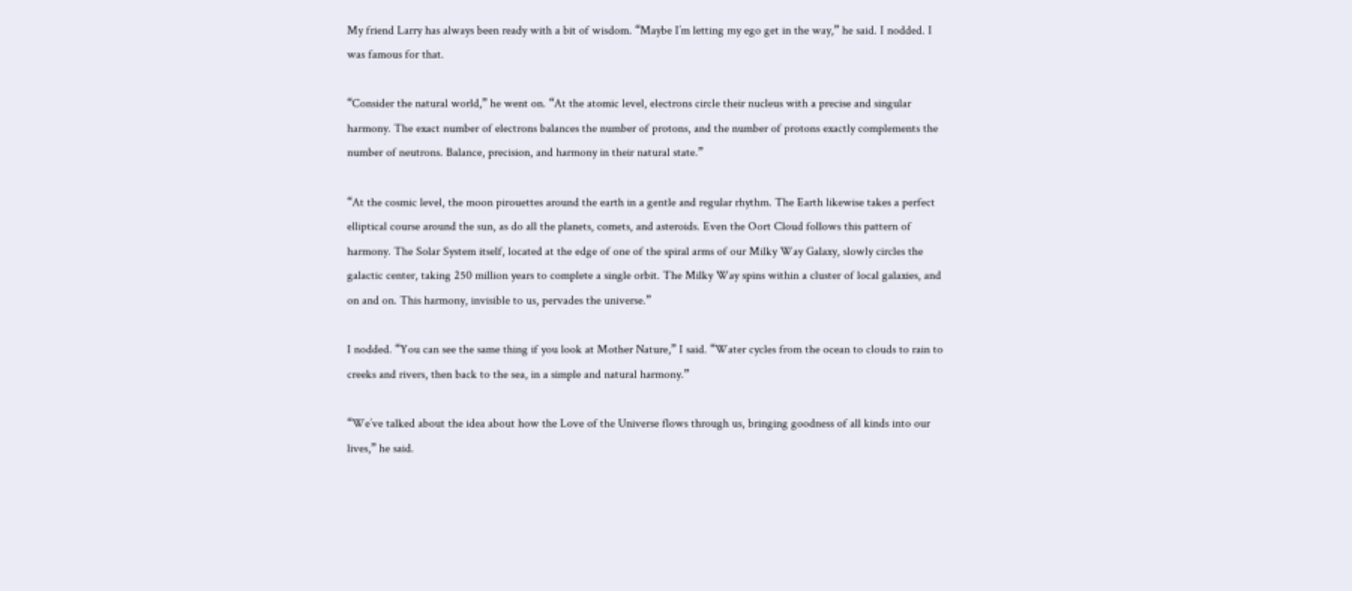My friend Larry has always been ready with a bit of wisdom. “Maybe I’m letting my ego get in the way,” he said. I nodded. I was famous for that.

“Consider the natural world,” he went on. “At the atomic level, electrons circle their nucleus with a precise and singular harmony. The exact number of electrons balances the number of protons, and the number of protons exactly complements the number of neutrons. Balance, precision, and harmony in their natural state.”

“At the cosmic level, the moon pirouettes around the earth in a gentle and regular rhythm. The Earth likewise takes a perfect elliptical course around the sun, as do all the planets, comets, and asteroids. Even the Oort Cloud follows this pattern of harmony. The Solar System itself, located at the edge of one of the spiral arms of our Milky Way Galaxy, slowly circles the galactic center, taking 250 million years to complete a single orbit. The Milky Way spins within a cluster of local galaxies, and on and on. This harmony, invisible to us, pervades the universe.”

I nodded. “You can see the same thing if you look at Mother Nature,” I said. “Water cycles from the ocean to clouds to rain to creeks and rivers, then back to the sea, in a simple and natural harmony.”

“We’ve talked about the idea about how the Love of the Universe flows through us, bringing goodness of all kinds into our lives,” he said.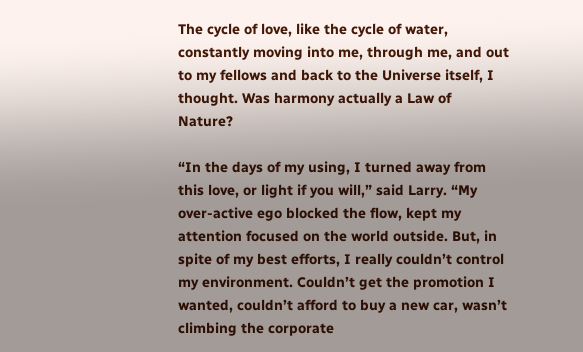The cycle of love, like the cycle of water, constantly moving into me, through me, and out to my fellows and back to the Universe itself, I thought. Was harmony actually a Law of Nature?

“In the days of my using, I turned away from this love, or light if you will,” said Larry. “My over-active ego blocked the flow, kept my attention focused on the world outside. But, in spite of my best efforts, I really couldn’t control my environment. Couldn’t get the promotion I wanted, couldn’t afford to buy a new car, wasn’t climbing the corporate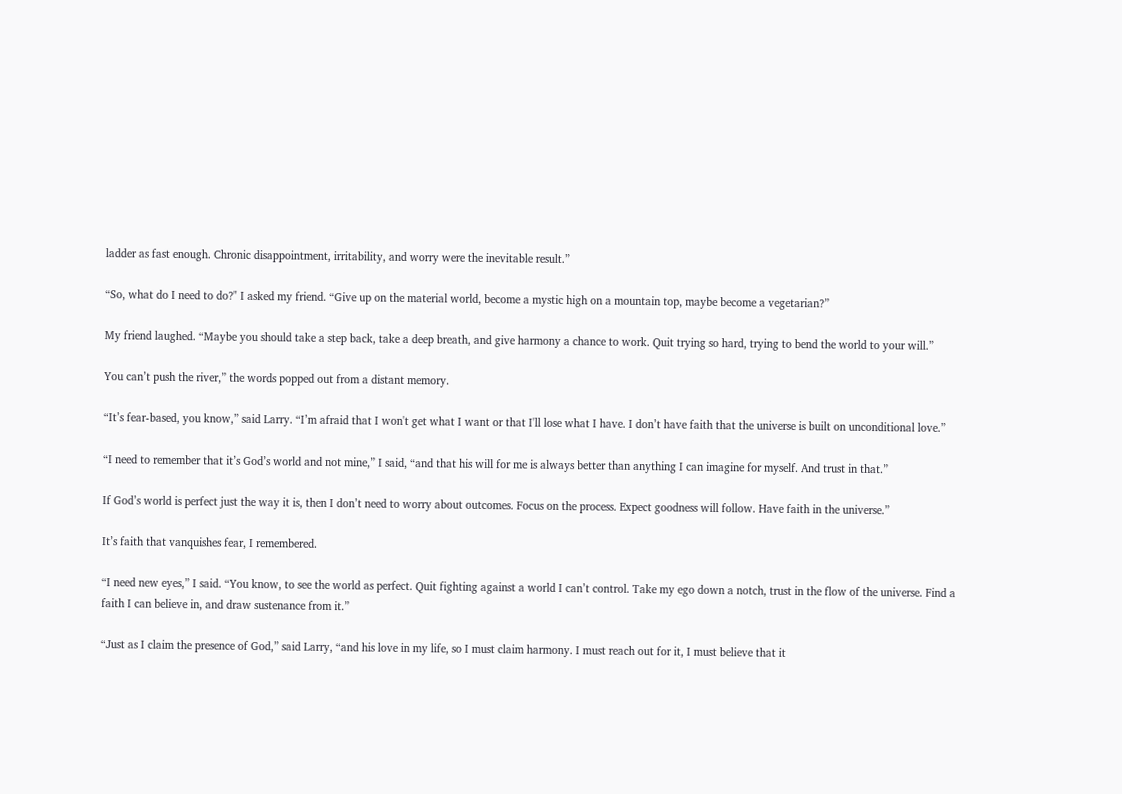ladder as fast enough. Chronic disappointment, irritability, and worry were the inevitable result.”

“So, what do I need to do?" I asked my friend. “Give up on the material world, become a mystic high on a mountain top, maybe become a vegetarian?”

My friend laughed. “Maybe you should take a step back, take a deep breath, and give harmony a chance to work. Quit trying so hard, trying to bend the world to your will.”

You can’t push the river,” the words popped out from a distant memory.

“It’s fear-based, you know,” said Larry. “I’m afraid that I won't get what I want or that I'll lose what I have. I don’t have faith that the universe is built on unconditional love.”

“I need to remember that it’s God’s world and not mine,” I said, “and that his will for me is always better than anything I can imagine for myself. And trust in that.”

If God’s world is perfect just the way it is, then I don’t need to worry about outcomes. Focus on the process. Expect goodness will follow. Have faith in the universe.”

It’s faith that vanquishes fear, I remembered.

“I need new eyes,” I said. “You know, to see the world as perfect. Quit fighting against a world I can’t control. Take my ego down a notch, trust in the flow of the universe. Find a faith I can believe in, and draw sustenance from it.”

“Just as I claim the presence of God,” said Larry, “and his love in my life, so I must claim harmony. I must reach out for it, I must believe that it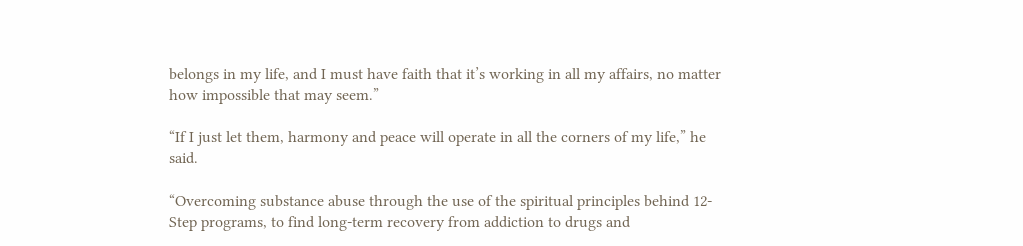belongs in my life, and I must have faith that it’s working in all my affairs, no matter how impossible that may seem.”

“If I just let them, harmony and peace will operate in all the corners of my life,” he said.

“Overcoming substance abuse through the use of the spiritual principles behind 12-Step programs, to find long-term recovery from addiction to drugs and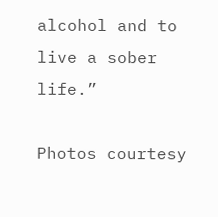alcohol and to live a sober life.”

Photos courtesy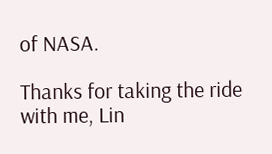of NASA.

Thanks for taking the ride with me, Lin